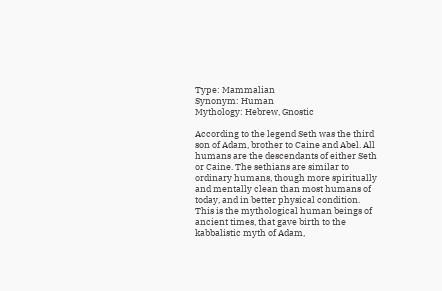Type: Mammalian
Synonym: Human
Mythology: Hebrew, Gnostic

According to the legend Seth was the third son of Adam, brother to Caine and Abel. All humans are the descendants of either Seth or Caine. The sethians are similar to ordinary humans, though more spiritually and mentally clean than most humans of today, and in better physical condition. This is the mythological human beings of ancient times, that gave birth to the kabbalistic myth of Adam,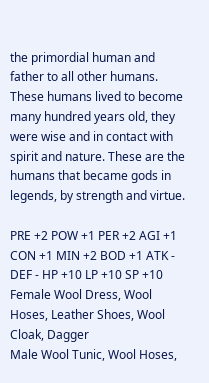the primordial human and father to all other humans. These humans lived to become many hundred years old, they were wise and in contact with spirit and nature. These are the humans that became gods in legends, by strength and virtue.

PRE +2 POW +1 PER +2 AGI +1 CON +1 MIN +2 BOD +1 ATK - DEF - HP +10 LP +10 SP +10
Female Wool Dress, Wool Hoses, Leather Shoes, Wool Cloak, Dagger
Male Wool Tunic, Wool Hoses,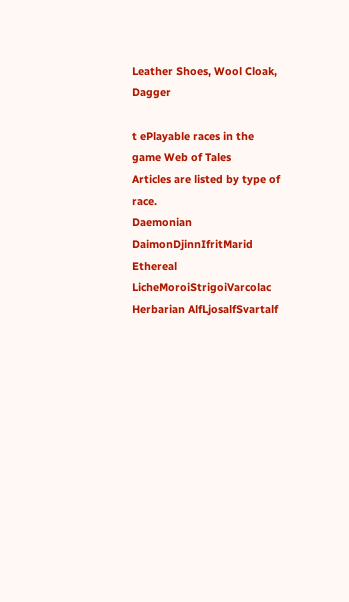Leather Shoes, Wool Cloak, Dagger

t ePlayable races in the game Web of Tales
Articles are listed by type of race.
Daemonian DaimonDjinnIfritMarid
Ethereal LicheMoroiStrigoiVarcolac
Herbarian AlfLjosalfSvartalf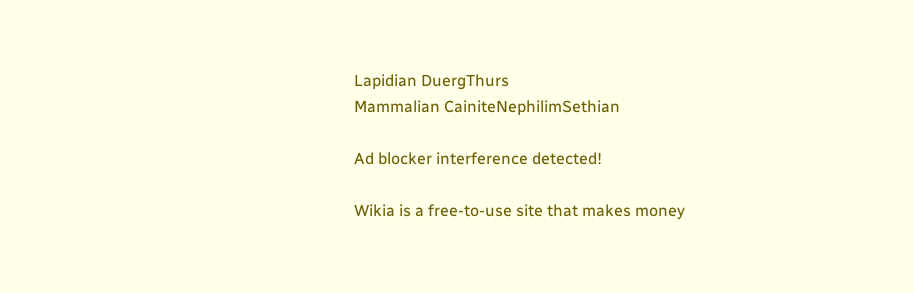Lapidian DuergThurs
Mammalian CainiteNephilimSethian

Ad blocker interference detected!

Wikia is a free-to-use site that makes money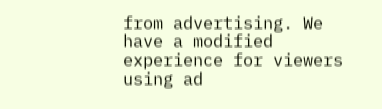from advertising. We have a modified experience for viewers using ad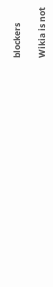blockers

Wikia is not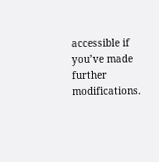accessible if you’ve made further modifications.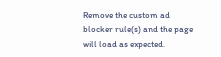Remove the custom ad blocker rule(s) and the page will load as expected.